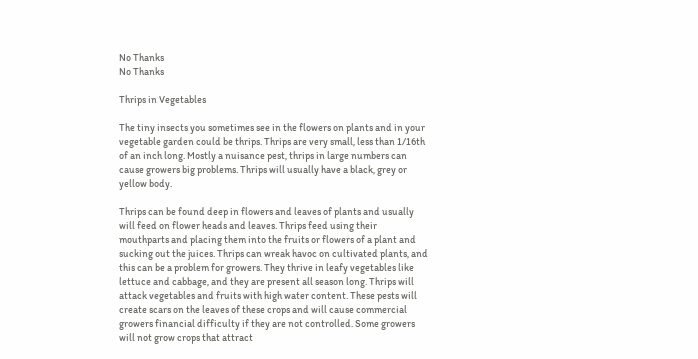No Thanks
No Thanks

Thrips in Vegetables

The tiny insects you sometimes see in the flowers on plants and in your vegetable garden could be thrips. Thrips are very small, less than 1/16th of an inch long. Mostly a nuisance pest, thrips in large numbers can cause growers big problems. Thrips will usually have a black, grey or yellow body.

Thrips can be found deep in flowers and leaves of plants and usually will feed on flower heads and leaves. Thrips feed using their mouthparts and placing them into the fruits or flowers of a plant and sucking out the juices. Thrips can wreak havoc on cultivated plants, and this can be a problem for growers. They thrive in leafy vegetables like lettuce and cabbage, and they are present all season long. Thrips will attack vegetables and fruits with high water content. These pests will create scars on the leaves of these crops and will cause commercial growers financial difficulty if they are not controlled. Some growers will not grow crops that attract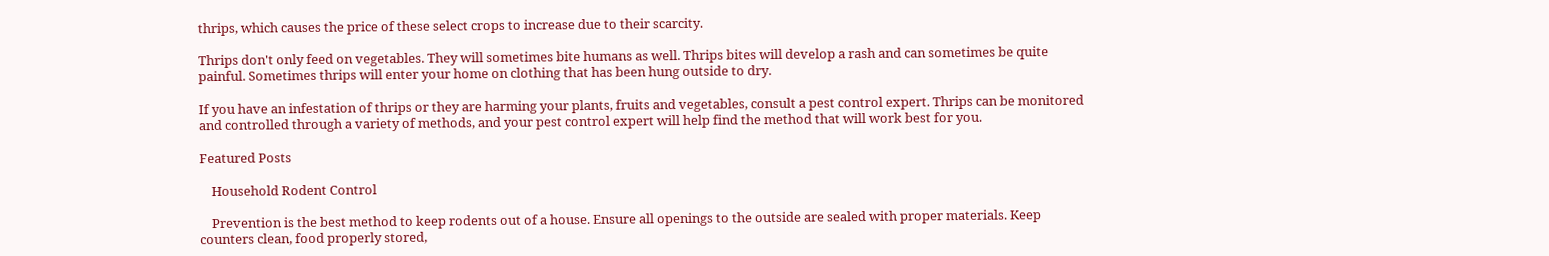thrips, which causes the price of these select crops to increase due to their scarcity.

Thrips don't only feed on vegetables. They will sometimes bite humans as well. Thrips bites will develop a rash and can sometimes be quite painful. Sometimes thrips will enter your home on clothing that has been hung outside to dry.

If you have an infestation of thrips or they are harming your plants, fruits and vegetables, consult a pest control expert. Thrips can be monitored and controlled through a variety of methods, and your pest control expert will help find the method that will work best for you.

Featured Posts

    Household Rodent Control

    Prevention is the best method to keep rodents out of a house. Ensure all openings to the outside are sealed with proper materials. Keep counters clean, food properly stored,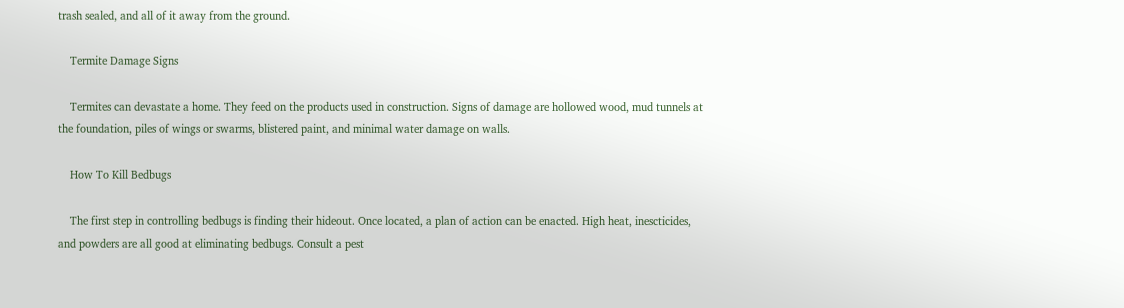trash sealed, and all of it away from the ground.

    Termite Damage Signs

    Termites can devastate a home. They feed on the products used in construction. Signs of damage are hollowed wood, mud tunnels at the foundation, piles of wings or swarms, blistered paint, and minimal water damage on walls.

    How To Kill Bedbugs

    The first step in controlling bedbugs is finding their hideout. Once located, a plan of action can be enacted. High heat, inescticides, and powders are all good at eliminating bedbugs. Consult a pest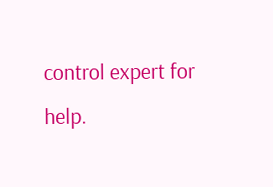control expert for help.